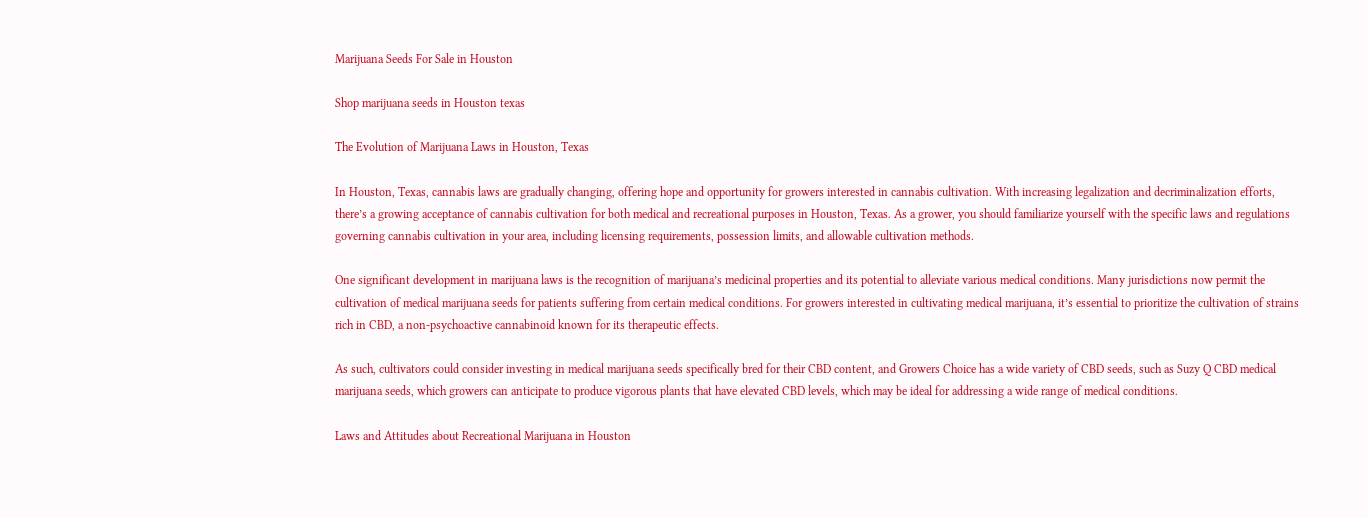Marijuana Seeds For Sale in Houston

Shop marijuana seeds in Houston texas

The Evolution of Marijuana Laws in Houston, Texas

In Houston, Texas, cannabis laws are gradually changing, offering hope and opportunity for growers interested in cannabis cultivation. With increasing legalization and decriminalization efforts, there’s a growing acceptance of cannabis cultivation for both medical and recreational purposes in Houston, Texas. As a grower, you should familiarize yourself with the specific laws and regulations governing cannabis cultivation in your area, including licensing requirements, possession limits, and allowable cultivation methods.

One significant development in marijuana laws is the recognition of marijuana’s medicinal properties and its potential to alleviate various medical conditions. Many jurisdictions now permit the cultivation of medical marijuana seeds for patients suffering from certain medical conditions. For growers interested in cultivating medical marijuana, it’s essential to prioritize the cultivation of strains rich in CBD, a non-psychoactive cannabinoid known for its therapeutic effects.

As such, cultivators could consider investing in medical marijuana seeds specifically bred for their CBD content, and Growers Choice has a wide variety of CBD seeds, such as Suzy Q CBD medical marijuana seeds, which growers can anticipate to produce vigorous plants that have elevated CBD levels, which may be ideal for addressing a wide range of medical conditions.

Laws and Attitudes about Recreational Marijuana in Houston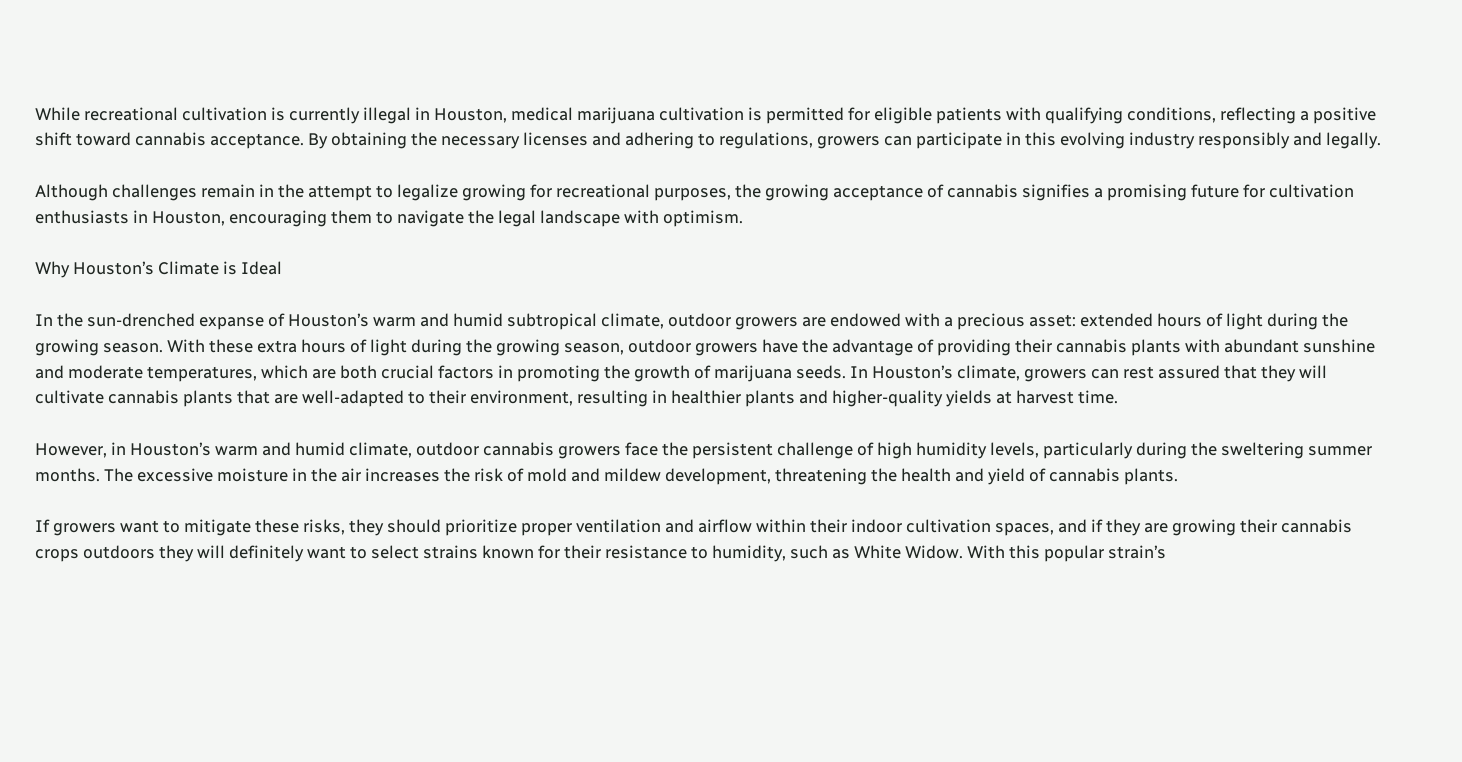While recreational cultivation is currently illegal in Houston, medical marijuana cultivation is permitted for eligible patients with qualifying conditions, reflecting a positive shift toward cannabis acceptance. By obtaining the necessary licenses and adhering to regulations, growers can participate in this evolving industry responsibly and legally.

Although challenges remain in the attempt to legalize growing for recreational purposes, the growing acceptance of cannabis signifies a promising future for cultivation enthusiasts in Houston, encouraging them to navigate the legal landscape with optimism.

Why Houston’s Climate is Ideal

In the sun-drenched expanse of Houston’s warm and humid subtropical climate, outdoor growers are endowed with a precious asset: extended hours of light during the growing season. With these extra hours of light during the growing season, outdoor growers have the advantage of providing their cannabis plants with abundant sunshine and moderate temperatures, which are both crucial factors in promoting the growth of marijuana seeds. In Houston’s climate, growers can rest assured that they will cultivate cannabis plants that are well-adapted to their environment, resulting in healthier plants and higher-quality yields at harvest time.

However, in Houston’s warm and humid climate, outdoor cannabis growers face the persistent challenge of high humidity levels, particularly during the sweltering summer months. The excessive moisture in the air increases the risk of mold and mildew development, threatening the health and yield of cannabis plants.

If growers want to mitigate these risks, they should prioritize proper ventilation and airflow within their indoor cultivation spaces, and if they are growing their cannabis crops outdoors they will definitely want to select strains known for their resistance to humidity, such as White Widow. With this popular strain’s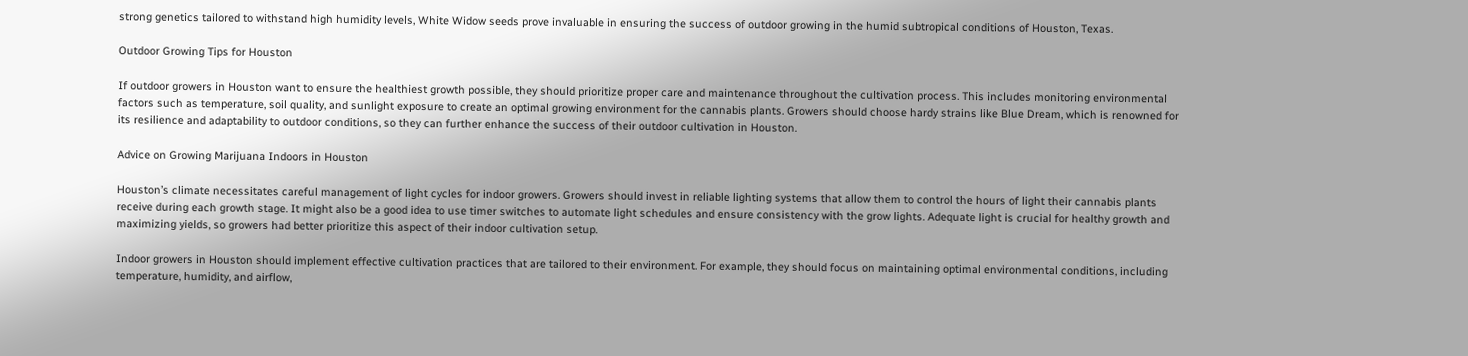strong genetics tailored to withstand high humidity levels, White Widow seeds prove invaluable in ensuring the success of outdoor growing in the humid subtropical conditions of Houston, Texas.

Outdoor Growing Tips for Houston

If outdoor growers in Houston want to ensure the healthiest growth possible, they should prioritize proper care and maintenance throughout the cultivation process. This includes monitoring environmental factors such as temperature, soil quality, and sunlight exposure to create an optimal growing environment for the cannabis plants. Growers should choose hardy strains like Blue Dream, which is renowned for its resilience and adaptability to outdoor conditions, so they can further enhance the success of their outdoor cultivation in Houston.

Advice on Growing Marijuana Indoors in Houston

Houston’s climate necessitates careful management of light cycles for indoor growers. Growers should invest in reliable lighting systems that allow them to control the hours of light their cannabis plants receive during each growth stage. It might also be a good idea to use timer switches to automate light schedules and ensure consistency with the grow lights. Adequate light is crucial for healthy growth and maximizing yields, so growers had better prioritize this aspect of their indoor cultivation setup.

Indoor growers in Houston should implement effective cultivation practices that are tailored to their environment. For example, they should focus on maintaining optimal environmental conditions, including temperature, humidity, and airflow,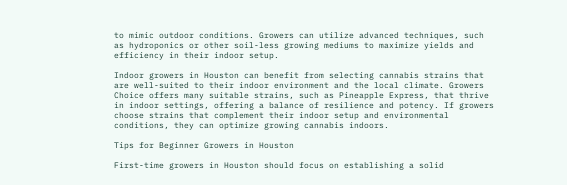to mimic outdoor conditions. Growers can utilize advanced techniques, such as hydroponics or other soil-less growing mediums to maximize yields and efficiency in their indoor setup.

Indoor growers in Houston can benefit from selecting cannabis strains that are well-suited to their indoor environment and the local climate. Growers Choice offers many suitable strains, such as Pineapple Express, that thrive in indoor settings, offering a balance of resilience and potency. If growers choose strains that complement their indoor setup and environmental conditions, they can optimize growing cannabis indoors.

Tips for Beginner Growers in Houston

First-time growers in Houston should focus on establishing a solid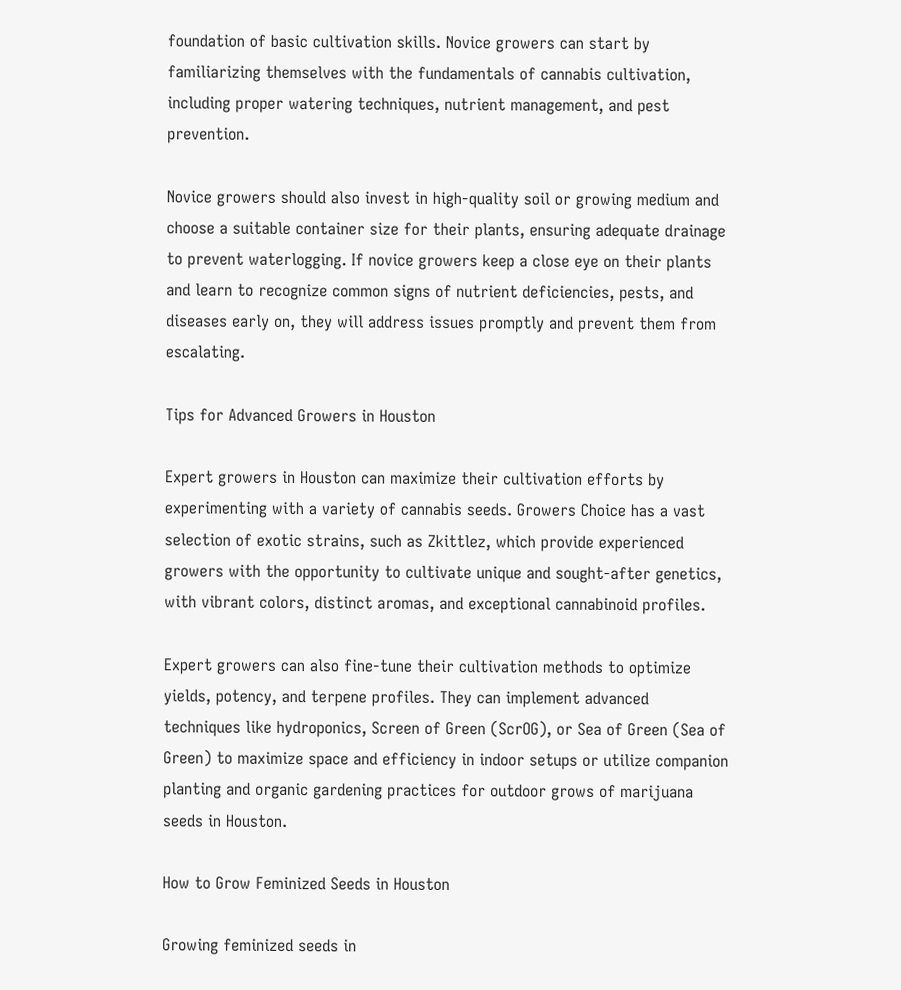foundation of basic cultivation skills. Novice growers can start by familiarizing themselves with the fundamentals of cannabis cultivation, including proper watering techniques, nutrient management, and pest prevention.

Novice growers should also invest in high-quality soil or growing medium and choose a suitable container size for their plants, ensuring adequate drainage to prevent waterlogging. If novice growers keep a close eye on their plants and learn to recognize common signs of nutrient deficiencies, pests, and diseases early on, they will address issues promptly and prevent them from escalating.

Tips for Advanced Growers in Houston

Expert growers in Houston can maximize their cultivation efforts by experimenting with a variety of cannabis seeds. Growers Choice has a vast selection of exotic strains, such as Zkittlez, which provide experienced growers with the opportunity to cultivate unique and sought-after genetics, with vibrant colors, distinct aromas, and exceptional cannabinoid profiles.

Expert growers can also fine-tune their cultivation methods to optimize yields, potency, and terpene profiles. They can implement advanced techniques like hydroponics, Screen of Green (ScrOG), or Sea of Green (Sea of Green) to maximize space and efficiency in indoor setups or utilize companion planting and organic gardening practices for outdoor grows of marijuana seeds in Houston.

How to Grow Feminized Seeds in Houston

Growing feminized seeds in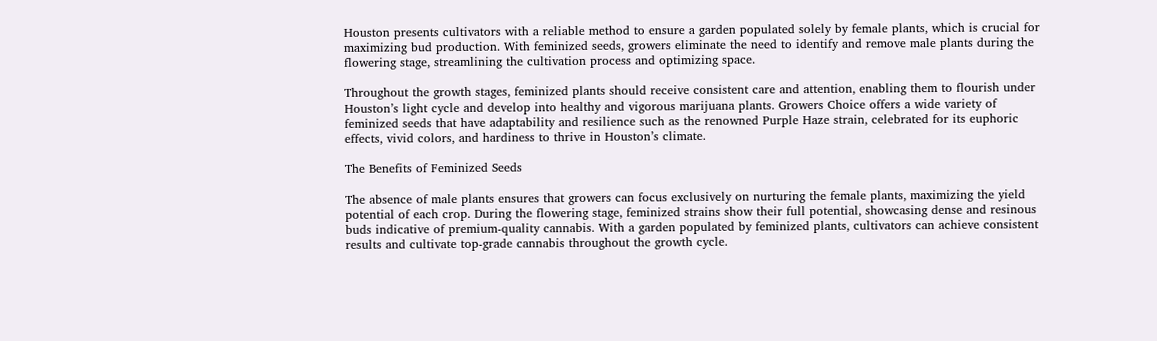Houston presents cultivators with a reliable method to ensure a garden populated solely by female plants, which is crucial for maximizing bud production. With feminized seeds, growers eliminate the need to identify and remove male plants during the flowering stage, streamlining the cultivation process and optimizing space.

Throughout the growth stages, feminized plants should receive consistent care and attention, enabling them to flourish under Houston’s light cycle and develop into healthy and vigorous marijuana plants. Growers Choice offers a wide variety of feminized seeds that have adaptability and resilience such as the renowned Purple Haze strain, celebrated for its euphoric effects, vivid colors, and hardiness to thrive in Houston’s climate.

The Benefits of Feminized Seeds

The absence of male plants ensures that growers can focus exclusively on nurturing the female plants, maximizing the yield potential of each crop. During the flowering stage, feminized strains show their full potential, showcasing dense and resinous buds indicative of premium-quality cannabis. With a garden populated by feminized plants, cultivators can achieve consistent results and cultivate top-grade cannabis throughout the growth cycle.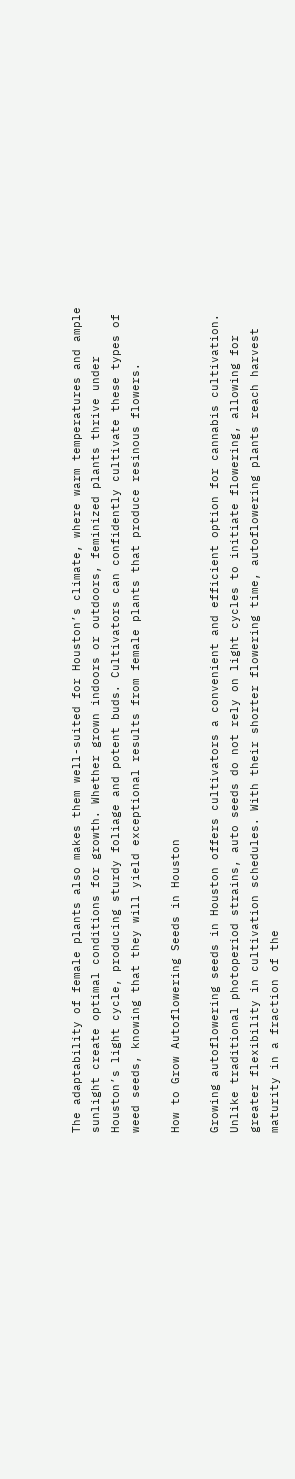The adaptability of female plants also makes them well-suited for Houston’s climate, where warm temperatures and ample sunlight create optimal conditions for growth. Whether grown indoors or outdoors, feminized plants thrive under Houston’s light cycle, producing sturdy foliage and potent buds. Cultivators can confidently cultivate these types of weed seeds, knowing that they will yield exceptional results from female plants that produce resinous flowers.

How to Grow Autoflowering Seeds in Houston

Growing autoflowering seeds in Houston offers cultivators a convenient and efficient option for cannabis cultivation. Unlike traditional photoperiod strains, auto seeds do not rely on light cycles to initiate flowering, allowing for greater flexibility in cultivation schedules. With their shorter flowering time, autoflowering plants reach harvest maturity in a fraction of the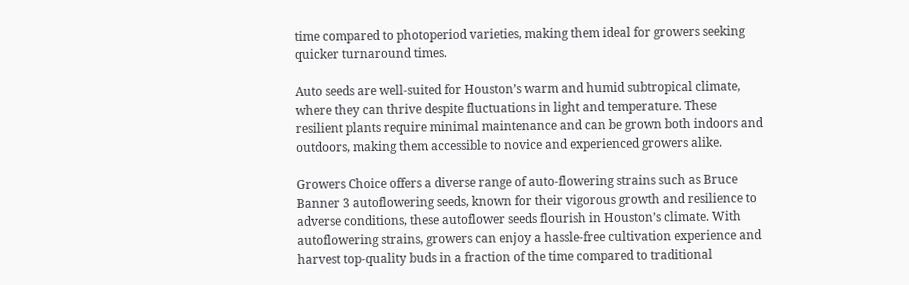time compared to photoperiod varieties, making them ideal for growers seeking quicker turnaround times.

Auto seeds are well-suited for Houston’s warm and humid subtropical climate, where they can thrive despite fluctuations in light and temperature. These resilient plants require minimal maintenance and can be grown both indoors and outdoors, making them accessible to novice and experienced growers alike.

Growers Choice offers a diverse range of auto-flowering strains such as Bruce Banner 3 autoflowering seeds, known for their vigorous growth and resilience to adverse conditions, these autoflower seeds flourish in Houston’s climate. With autoflowering strains, growers can enjoy a hassle-free cultivation experience and harvest top-quality buds in a fraction of the time compared to traditional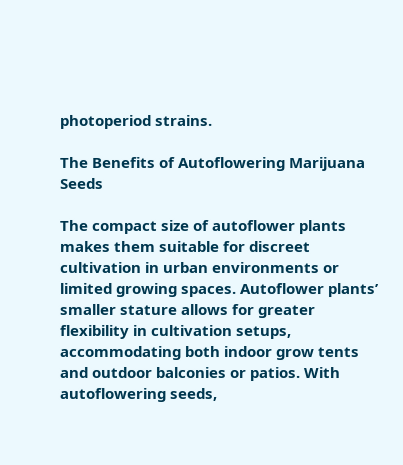photoperiod strains.

The Benefits of Autoflowering Marijuana Seeds

The compact size of autoflower plants makes them suitable for discreet cultivation in urban environments or limited growing spaces. Autoflower plants’ smaller stature allows for greater flexibility in cultivation setups, accommodating both indoor grow tents and outdoor balconies or patios. With autoflowering seeds,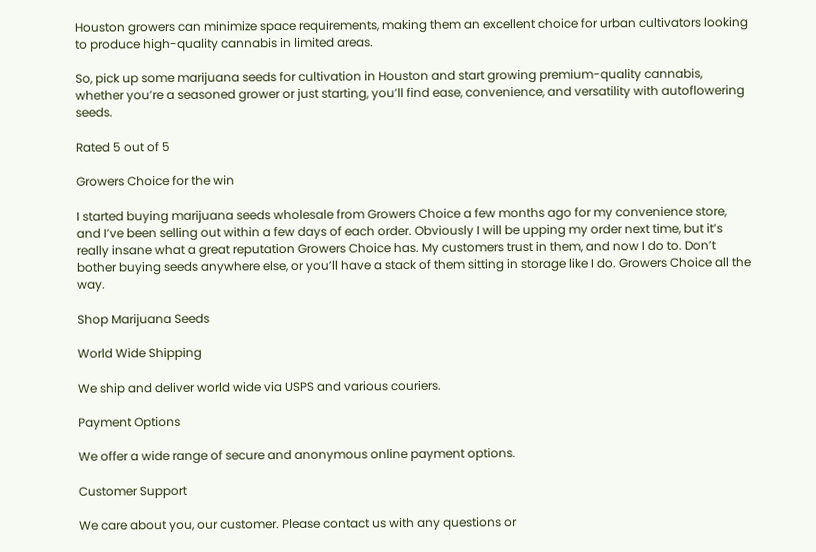Houston growers can minimize space requirements, making them an excellent choice for urban cultivators looking to produce high-quality cannabis in limited areas.

So, pick up some marijuana seeds for cultivation in Houston and start growing premium-quality cannabis, whether you’re a seasoned grower or just starting, you’ll find ease, convenience, and versatility with autoflowering seeds.

Rated 5 out of 5

Growers Choice for the win

I started buying marijuana seeds wholesale from Growers Choice a few months ago for my convenience store, and I’ve been selling out within a few days of each order. Obviously I will be upping my order next time, but it’s really insane what a great reputation Growers Choice has. My customers trust in them, and now I do to. Don’t bother buying seeds anywhere else, or you’ll have a stack of them sitting in storage like I do. Growers Choice all the way.

Shop Marijuana Seeds

World Wide Shipping

We ship and deliver world wide via USPS and various couriers.

Payment Options

We offer a wide range of secure and anonymous online payment options.

Customer Support

We care about you, our customer. Please contact us with any questions or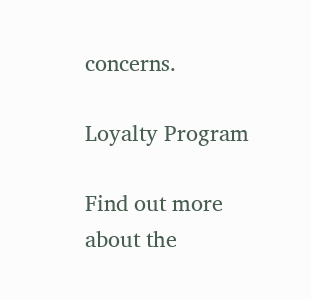concerns.

Loyalty Program

Find out more about the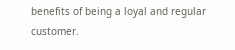benefits of being a loyal and regular customer.